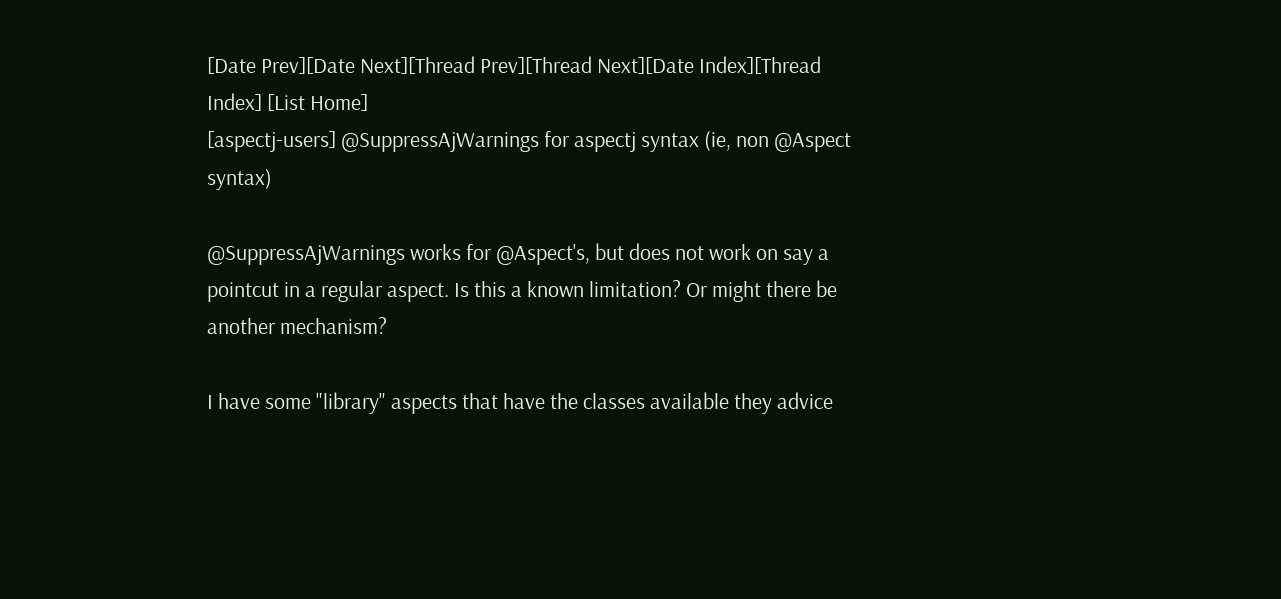[Date Prev][Date Next][Thread Prev][Thread Next][Date Index][Thread Index] [List Home]
[aspectj-users] @SuppressAjWarnings for aspectj syntax (ie, non @Aspect syntax)

@SuppressAjWarnings works for @Aspect's, but does not work on say a pointcut in a regular aspect. Is this a known limitation? Or might there be another mechanism?

I have some "library" aspects that have the classes available they advice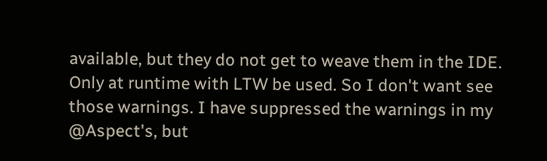available, but they do not get to weave them in the IDE. Only at runtime with LTW be used. So I don't want see those warnings. I have suppressed the warnings in my @Aspect's, but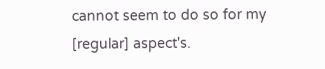cannot seem to do so for my [regular] aspect's.